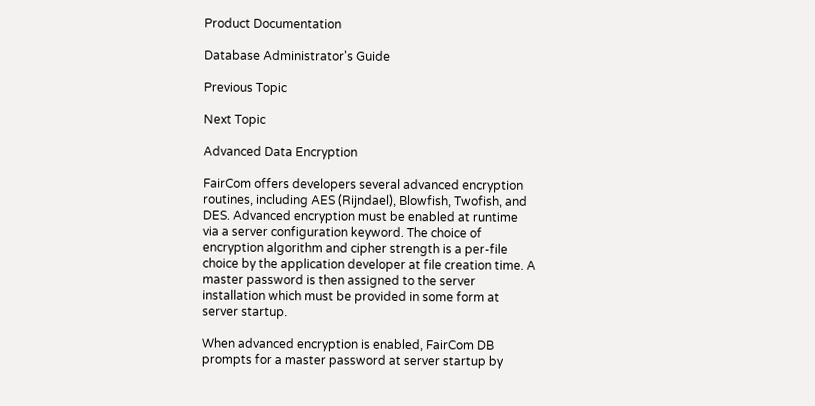Product Documentation

Database Administrator's Guide

Previous Topic

Next Topic

Advanced Data Encryption

FairCom offers developers several advanced encryption routines, including AES (Rijndael), Blowfish, Twofish, and DES. Advanced encryption must be enabled at runtime via a server configuration keyword. The choice of encryption algorithm and cipher strength is a per-file choice by the application developer at file creation time. A master password is then assigned to the server installation which must be provided in some form at server startup.

When advanced encryption is enabled, FairCom DB prompts for a master password at server startup by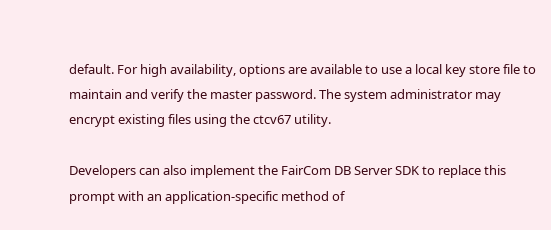default. For high availability, options are available to use a local key store file to maintain and verify the master password. The system administrator may encrypt existing files using the ctcv67 utility.

Developers can also implement the FairCom DB Server SDK to replace this prompt with an application-specific method of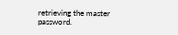retrieving the master password.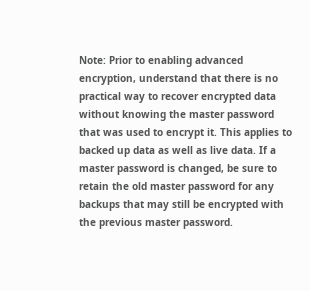Note: Prior to enabling advanced encryption, understand that there is no practical way to recover encrypted data without knowing the master password that was used to encrypt it. This applies to backed up data as well as live data. If a master password is changed, be sure to retain the old master password for any backups that may still be encrypted with the previous master password.